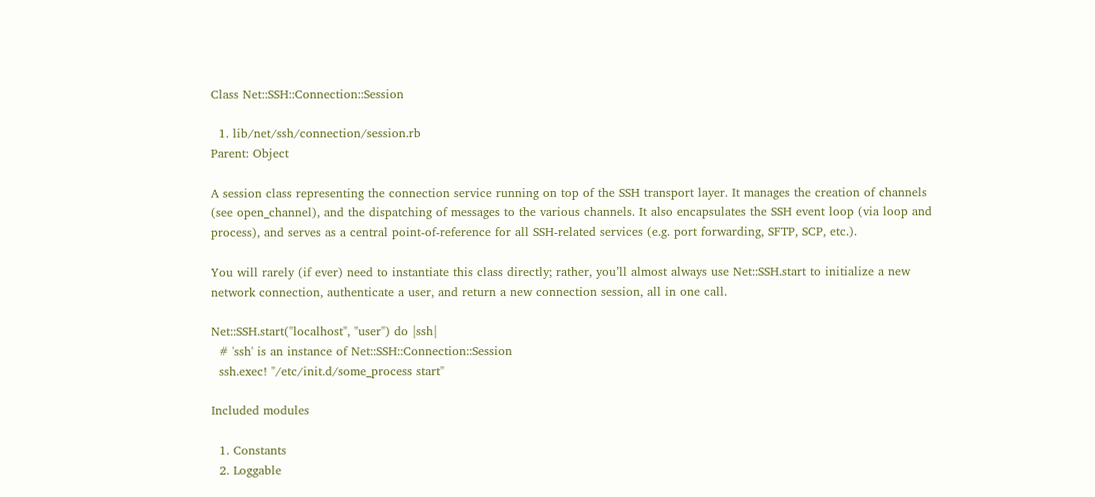Class Net::SSH::Connection::Session

  1. lib/net/ssh/connection/session.rb
Parent: Object

A session class representing the connection service running on top of the SSH transport layer. It manages the creation of channels (see open_channel), and the dispatching of messages to the various channels. It also encapsulates the SSH event loop (via loop and process), and serves as a central point-of-reference for all SSH-related services (e.g. port forwarding, SFTP, SCP, etc.).

You will rarely (if ever) need to instantiate this class directly; rather, you’ll almost always use Net::SSH.start to initialize a new network connection, authenticate a user, and return a new connection session, all in one call.

Net::SSH.start("localhost", "user") do |ssh|
  # 'ssh' is an instance of Net::SSH::Connection::Session
  ssh.exec! "/etc/init.d/some_process start"

Included modules

  1. Constants
  2. Loggable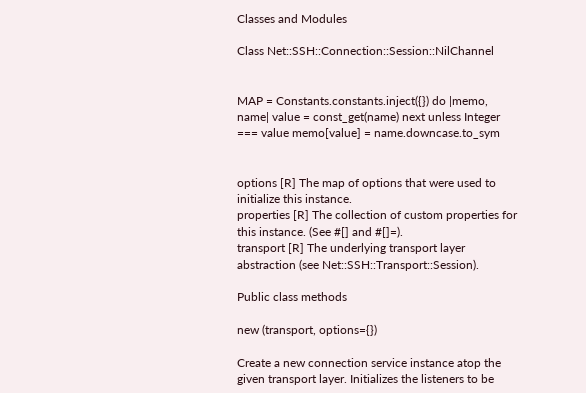Classes and Modules

Class Net::SSH::Connection::Session::NilChannel


MAP = Constants.constants.inject({}) do |memo, name| value = const_get(name) next unless Integer === value memo[value] = name.downcase.to_sym


options [R] The map of options that were used to initialize this instance.
properties [R] The collection of custom properties for this instance. (See #[] and #[]=).
transport [R] The underlying transport layer abstraction (see Net::SSH::Transport::Session).

Public class methods

new (transport, options={})

Create a new connection service instance atop the given transport layer. Initializes the listeners to be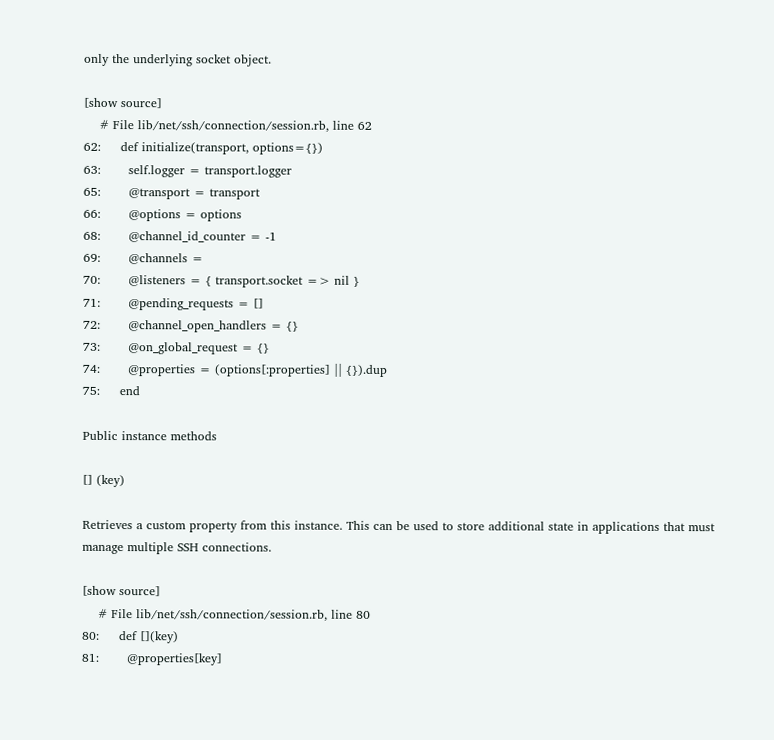only the underlying socket object.

[show source]
    # File lib/net/ssh/connection/session.rb, line 62
62:     def initialize(transport, options={})
63:       self.logger = transport.logger
65:       @transport = transport
66:       @options = options
68:       @channel_id_counter = -1
69:       @channels =
70:       @listeners = { transport.socket => nil }
71:       @pending_requests = []
72:       @channel_open_handlers = {}
73:       @on_global_request = {}
74:       @properties = (options[:properties] || {}).dup
75:     end

Public instance methods

[] (key)

Retrieves a custom property from this instance. This can be used to store additional state in applications that must manage multiple SSH connections.

[show source]
    # File lib/net/ssh/connection/session.rb, line 80
80:     def [](key)
81:       @properties[key]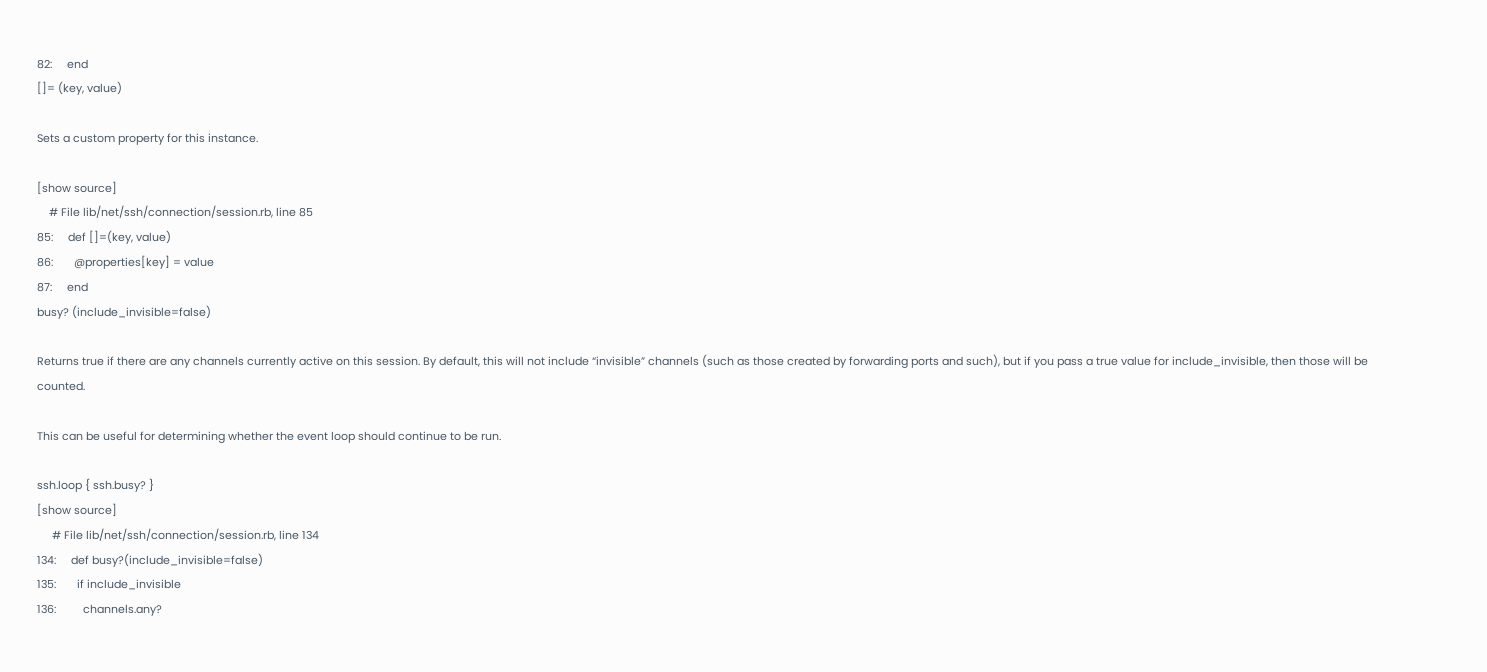82:     end
[]= (key, value)

Sets a custom property for this instance.

[show source]
    # File lib/net/ssh/connection/session.rb, line 85
85:     def []=(key, value)
86:       @properties[key] = value
87:     end
busy? (include_invisible=false)

Returns true if there are any channels currently active on this session. By default, this will not include “invisible” channels (such as those created by forwarding ports and such), but if you pass a true value for include_invisible, then those will be counted.

This can be useful for determining whether the event loop should continue to be run.

ssh.loop { ssh.busy? }
[show source]
     # File lib/net/ssh/connection/session.rb, line 134
134:     def busy?(include_invisible=false)
135:       if include_invisible
136:         channels.any?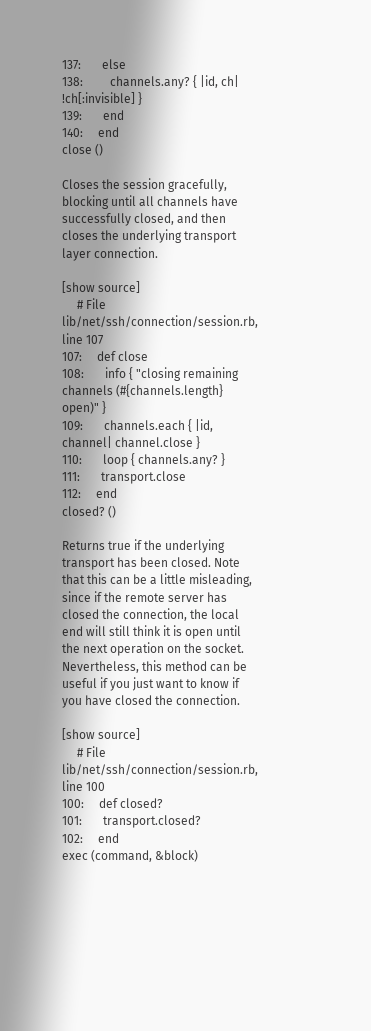137:       else
138:         channels.any? { |id, ch| !ch[:invisible] }
139:       end
140:     end
close ()

Closes the session gracefully, blocking until all channels have successfully closed, and then closes the underlying transport layer connection.

[show source]
     # File lib/net/ssh/connection/session.rb, line 107
107:     def close
108:       info { "closing remaining channels (#{channels.length} open)" }
109:       channels.each { |id, channel| channel.close }
110:       loop { channels.any? }
111:       transport.close
112:     end
closed? ()

Returns true if the underlying transport has been closed. Note that this can be a little misleading, since if the remote server has closed the connection, the local end will still think it is open until the next operation on the socket. Nevertheless, this method can be useful if you just want to know if you have closed the connection.

[show source]
     # File lib/net/ssh/connection/session.rb, line 100
100:     def closed?
101:       transport.closed?
102:     end
exec (command, &block)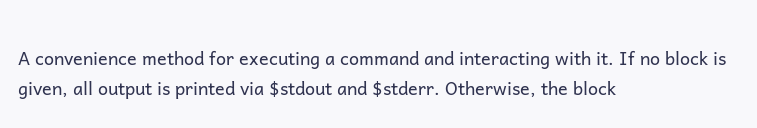A convenience method for executing a command and interacting with it. If no block is given, all output is printed via $stdout and $stderr. Otherwise, the block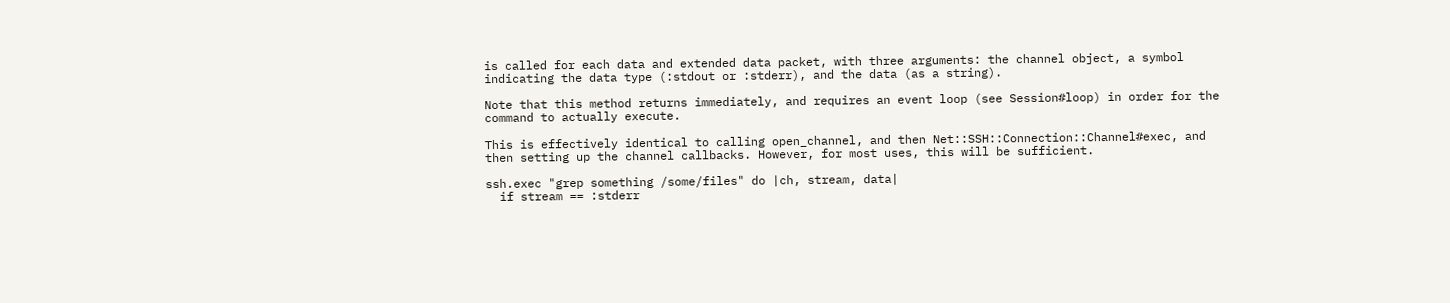is called for each data and extended data packet, with three arguments: the channel object, a symbol indicating the data type (:stdout or :stderr), and the data (as a string).

Note that this method returns immediately, and requires an event loop (see Session#loop) in order for the command to actually execute.

This is effectively identical to calling open_channel, and then Net::SSH::Connection::Channel#exec, and then setting up the channel callbacks. However, for most uses, this will be sufficient.

ssh.exec "grep something /some/files" do |ch, stream, data|
  if stream == :stderr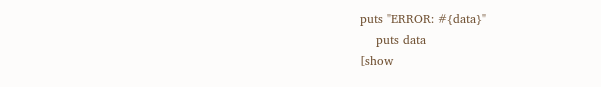puts "ERROR: #{data}"
    puts data
[show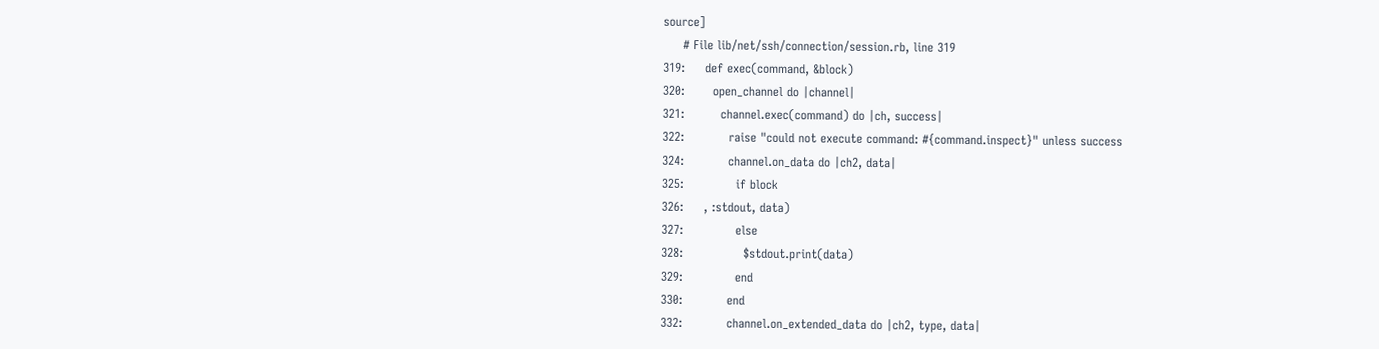source]
     # File lib/net/ssh/connection/session.rb, line 319
319:     def exec(command, &block)
320:       open_channel do |channel|
321:         channel.exec(command) do |ch, success|
322:           raise "could not execute command: #{command.inspect}" unless success
324:           channel.on_data do |ch2, data|
325:             if block
326:     , :stdout, data)
327:             else
328:               $stdout.print(data)
329:             end
330:           end
332:           channel.on_extended_data do |ch2, type, data|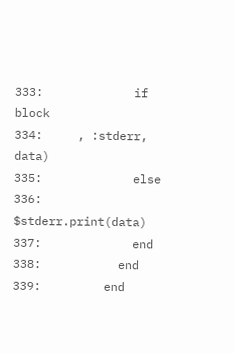333:             if block
334:     , :stderr, data)
335:             else
336:               $stderr.print(data)
337:             end
338:           end
339:         end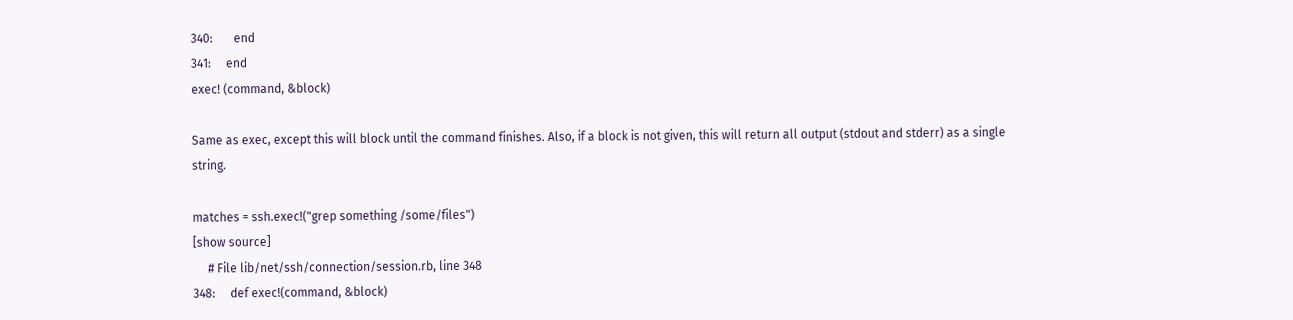340:       end
341:     end
exec! (command, &block)

Same as exec, except this will block until the command finishes. Also, if a block is not given, this will return all output (stdout and stderr) as a single string.

matches = ssh.exec!("grep something /some/files")
[show source]
     # File lib/net/ssh/connection/session.rb, line 348
348:     def exec!(command, &block)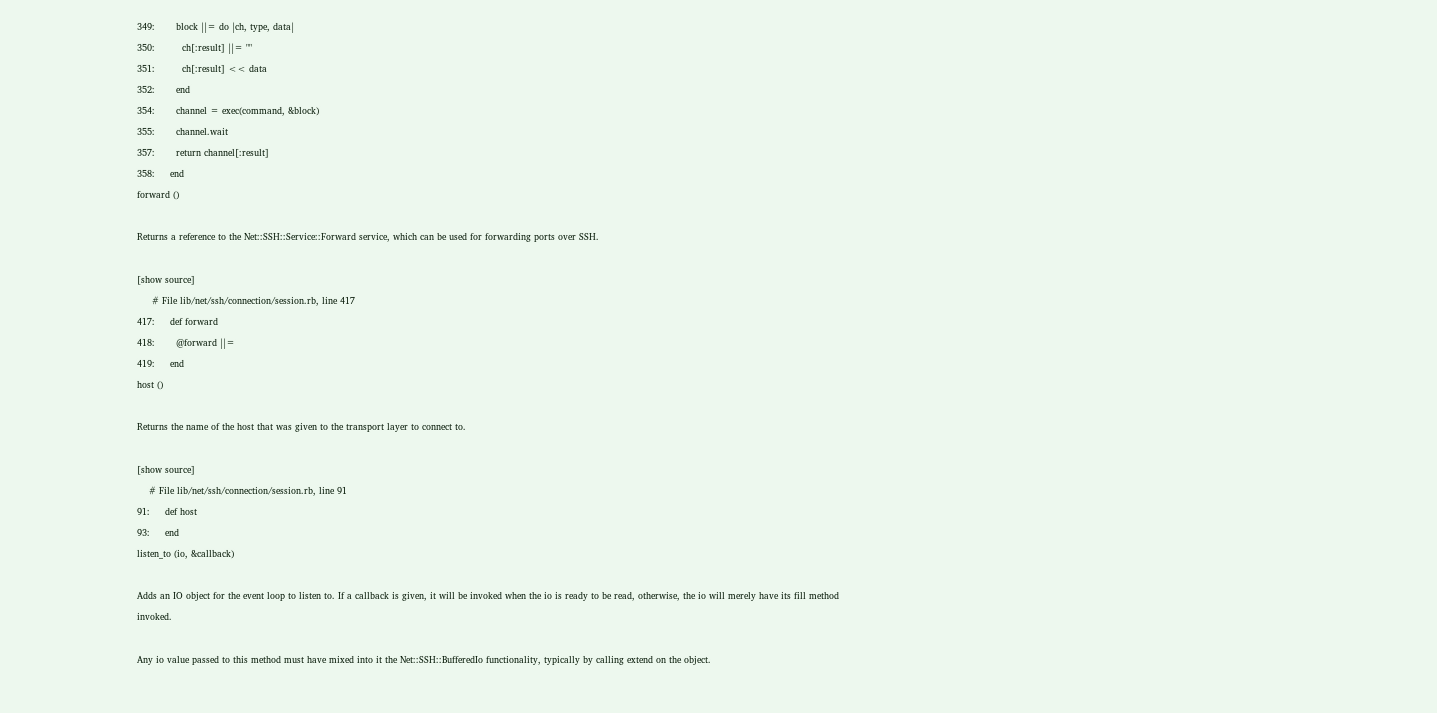349:       block ||= do |ch, type, data|
350:         ch[:result] ||= ""
351:         ch[:result] << data
352:       end
354:       channel = exec(command, &block)
355:       channel.wait
357:       return channel[:result]
358:     end
forward ()

Returns a reference to the Net::SSH::Service::Forward service, which can be used for forwarding ports over SSH.

[show source]
     # File lib/net/ssh/connection/session.rb, line 417
417:     def forward
418:       @forward ||=
419:     end
host ()

Returns the name of the host that was given to the transport layer to connect to.

[show source]
    # File lib/net/ssh/connection/session.rb, line 91
91:     def host
93:     end
listen_to (io, &callback)

Adds an IO object for the event loop to listen to. If a callback is given, it will be invoked when the io is ready to be read, otherwise, the io will merely have its fill method invoked.

Any io value passed to this method must have mixed into it the Net::SSH::BufferedIo functionality, typically by calling extend on the object.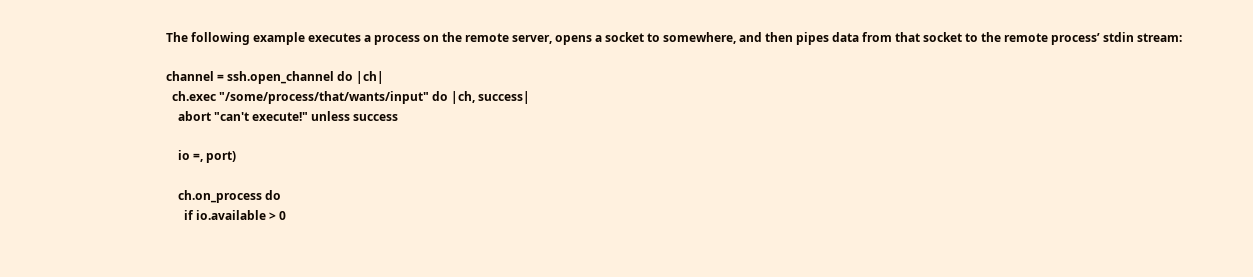The following example executes a process on the remote server, opens a socket to somewhere, and then pipes data from that socket to the remote process’ stdin stream:

channel = ssh.open_channel do |ch|
  ch.exec "/some/process/that/wants/input" do |ch, success|
    abort "can't execute!" unless success

    io =, port)

    ch.on_process do
      if io.available > 0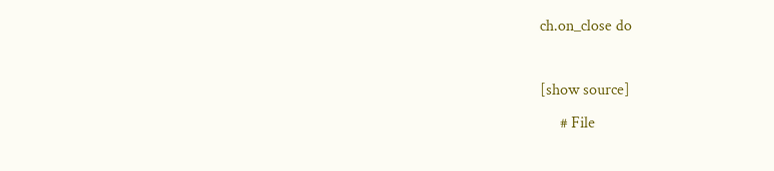ch.on_close do

[show source]
     # File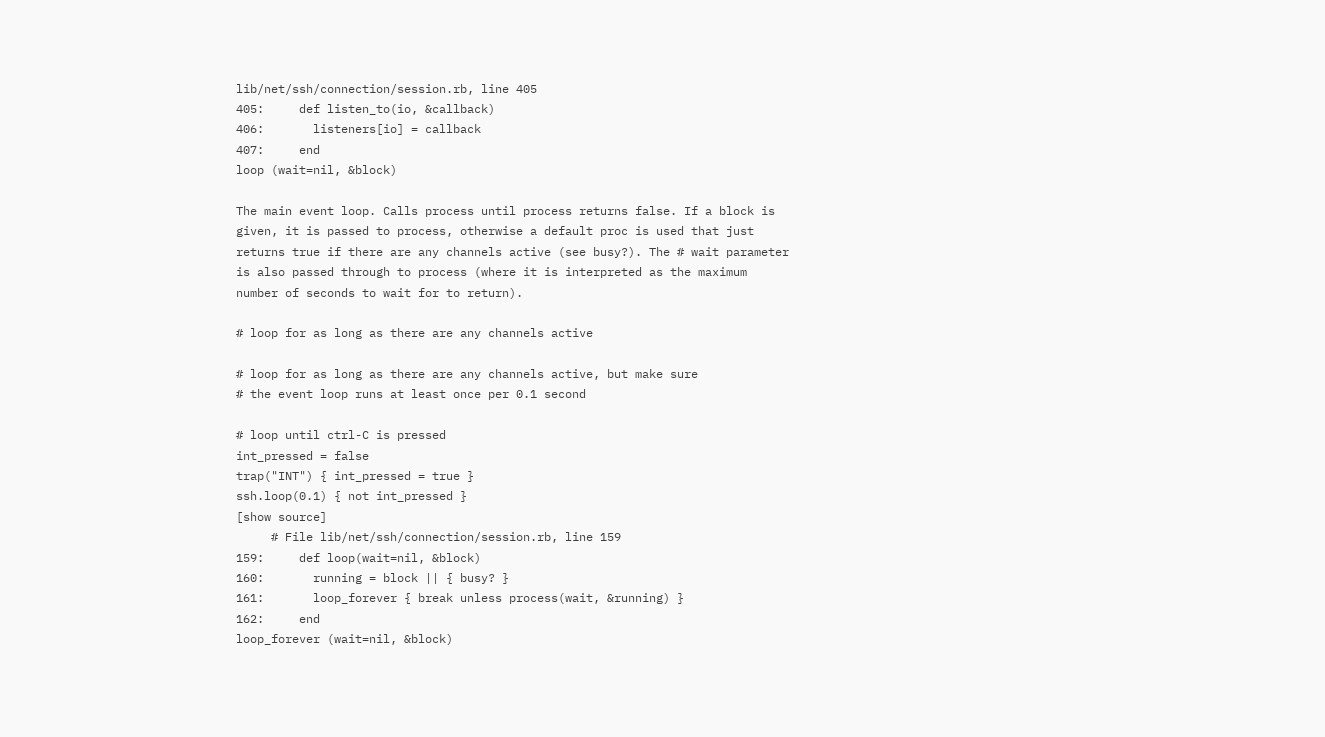lib/net/ssh/connection/session.rb, line 405
405:     def listen_to(io, &callback)
406:       listeners[io] = callback
407:     end
loop (wait=nil, &block)

The main event loop. Calls process until process returns false. If a block is given, it is passed to process, otherwise a default proc is used that just returns true if there are any channels active (see busy?). The # wait parameter is also passed through to process (where it is interpreted as the maximum number of seconds to wait for to return).

# loop for as long as there are any channels active

# loop for as long as there are any channels active, but make sure
# the event loop runs at least once per 0.1 second

# loop until ctrl-C is pressed
int_pressed = false
trap("INT") { int_pressed = true }
ssh.loop(0.1) { not int_pressed }
[show source]
     # File lib/net/ssh/connection/session.rb, line 159
159:     def loop(wait=nil, &block)
160:       running = block || { busy? }
161:       loop_forever { break unless process(wait, &running) }
162:     end
loop_forever (wait=nil, &block)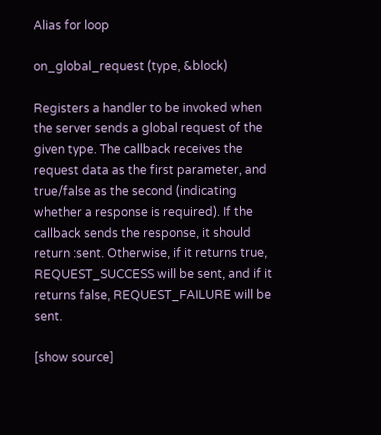Alias for loop

on_global_request (type, &block)

Registers a handler to be invoked when the server sends a global request of the given type. The callback receives the request data as the first parameter, and true/false as the second (indicating whether a response is required). If the callback sends the response, it should return :sent. Otherwise, if it returns true, REQUEST_SUCCESS will be sent, and if it returns false, REQUEST_FAILURE will be sent.

[show source]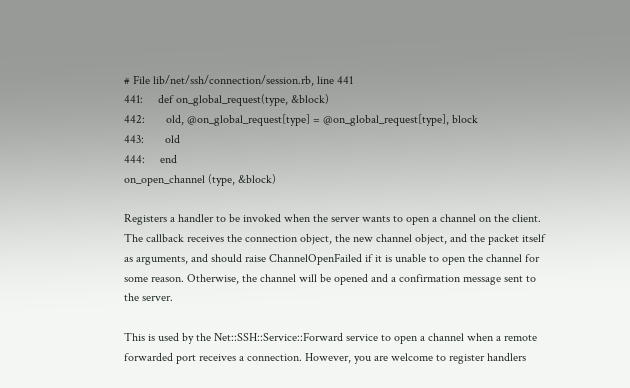# File lib/net/ssh/connection/session.rb, line 441
441:     def on_global_request(type, &block)
442:       old, @on_global_request[type] = @on_global_request[type], block
443:       old
444:     end
on_open_channel (type, &block)

Registers a handler to be invoked when the server wants to open a channel on the client. The callback receives the connection object, the new channel object, and the packet itself as arguments, and should raise ChannelOpenFailed if it is unable to open the channel for some reason. Otherwise, the channel will be opened and a confirmation message sent to the server.

This is used by the Net::SSH::Service::Forward service to open a channel when a remote forwarded port receives a connection. However, you are welcome to register handlers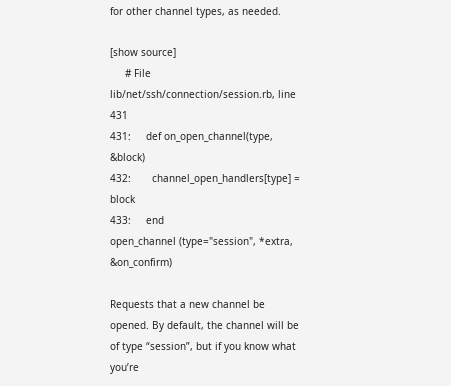for other channel types, as needed.

[show source]
     # File lib/net/ssh/connection/session.rb, line 431
431:     def on_open_channel(type, &block)
432:       channel_open_handlers[type] = block
433:     end
open_channel (type="session", *extra, &on_confirm)

Requests that a new channel be opened. By default, the channel will be of type “session”, but if you know what you’re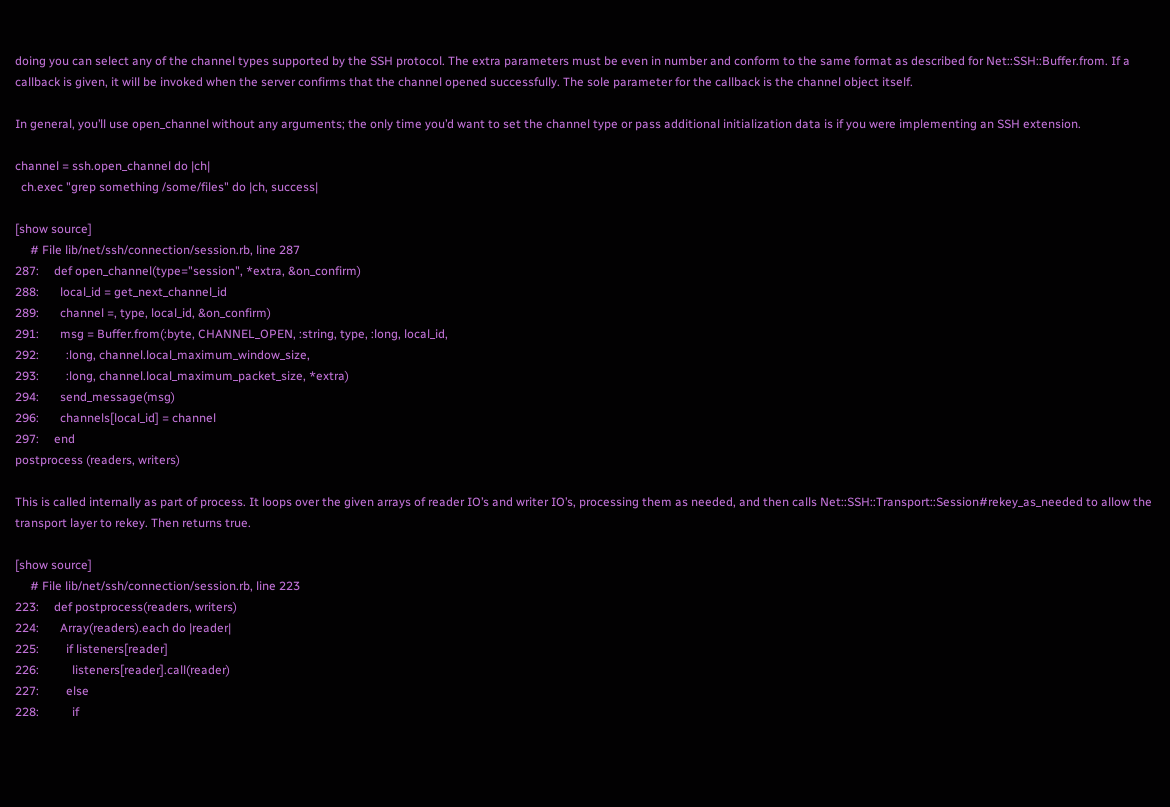doing you can select any of the channel types supported by the SSH protocol. The extra parameters must be even in number and conform to the same format as described for Net::SSH::Buffer.from. If a callback is given, it will be invoked when the server confirms that the channel opened successfully. The sole parameter for the callback is the channel object itself.

In general, you’ll use open_channel without any arguments; the only time you’d want to set the channel type or pass additional initialization data is if you were implementing an SSH extension.

channel = ssh.open_channel do |ch|
  ch.exec "grep something /some/files" do |ch, success|

[show source]
     # File lib/net/ssh/connection/session.rb, line 287
287:     def open_channel(type="session", *extra, &on_confirm)
288:       local_id = get_next_channel_id
289:       channel =, type, local_id, &on_confirm)
291:       msg = Buffer.from(:byte, CHANNEL_OPEN, :string, type, :long, local_id,
292:         :long, channel.local_maximum_window_size,
293:         :long, channel.local_maximum_packet_size, *extra)
294:       send_message(msg)
296:       channels[local_id] = channel
297:     end
postprocess (readers, writers)

This is called internally as part of process. It loops over the given arrays of reader IO’s and writer IO’s, processing them as needed, and then calls Net::SSH::Transport::Session#rekey_as_needed to allow the transport layer to rekey. Then returns true.

[show source]
     # File lib/net/ssh/connection/session.rb, line 223
223:     def postprocess(readers, writers)
224:       Array(readers).each do |reader|
225:         if listeners[reader]
226:           listeners[reader].call(reader)
227:         else
228:           if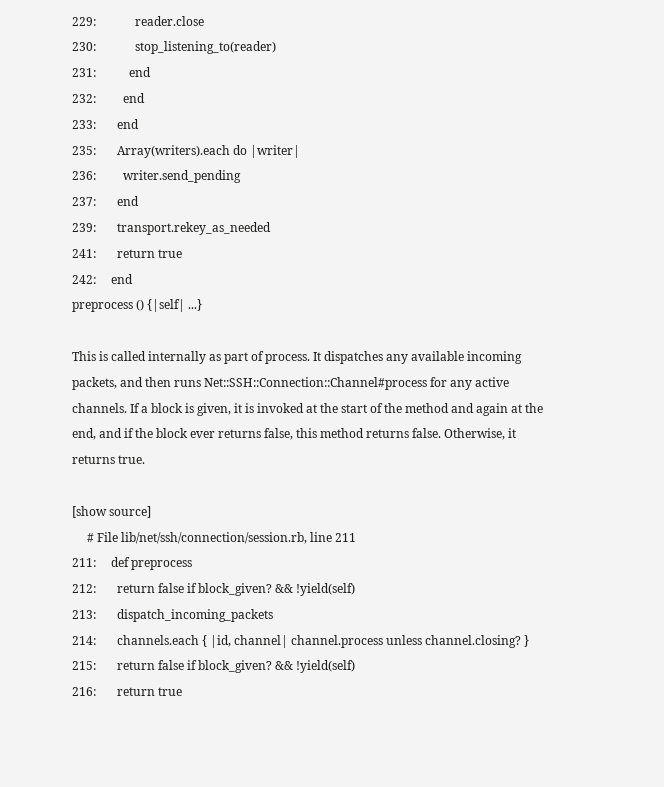229:             reader.close
230:             stop_listening_to(reader)
231:           end
232:         end
233:       end
235:       Array(writers).each do |writer|
236:         writer.send_pending
237:       end
239:       transport.rekey_as_needed
241:       return true
242:     end
preprocess () {|self| ...}

This is called internally as part of process. It dispatches any available incoming packets, and then runs Net::SSH::Connection::Channel#process for any active channels. If a block is given, it is invoked at the start of the method and again at the end, and if the block ever returns false, this method returns false. Otherwise, it returns true.

[show source]
     # File lib/net/ssh/connection/session.rb, line 211
211:     def preprocess
212:       return false if block_given? && !yield(self)
213:       dispatch_incoming_packets
214:       channels.each { |id, channel| channel.process unless channel.closing? }
215:       return false if block_given? && !yield(self)
216:       return true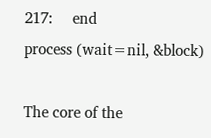217:     end
process (wait=nil, &block)

The core of the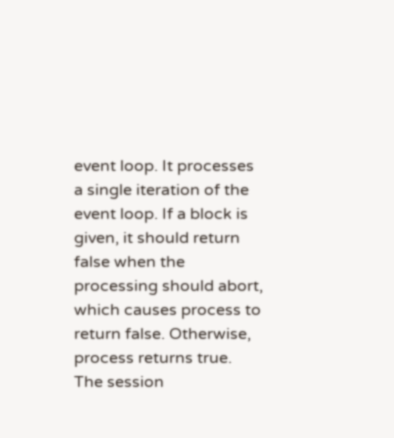event loop. It processes a single iteration of the event loop. If a block is given, it should return false when the processing should abort, which causes process to return false. Otherwise, process returns true. The session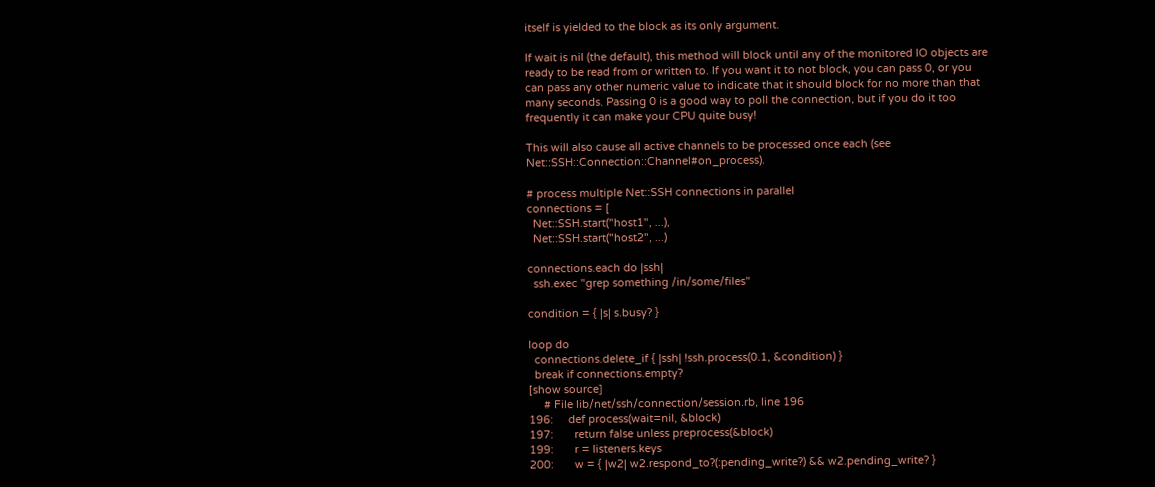itself is yielded to the block as its only argument.

If wait is nil (the default), this method will block until any of the monitored IO objects are ready to be read from or written to. If you want it to not block, you can pass 0, or you can pass any other numeric value to indicate that it should block for no more than that many seconds. Passing 0 is a good way to poll the connection, but if you do it too frequently it can make your CPU quite busy!

This will also cause all active channels to be processed once each (see Net::SSH::Connection::Channel#on_process).

# process multiple Net::SSH connections in parallel
connections = [
  Net::SSH.start("host1", ...),
  Net::SSH.start("host2", ...)

connections.each do |ssh|
  ssh.exec "grep something /in/some/files"

condition = { |s| s.busy? }

loop do
  connections.delete_if { |ssh| !ssh.process(0.1, &condition) }
  break if connections.empty?
[show source]
     # File lib/net/ssh/connection/session.rb, line 196
196:     def process(wait=nil, &block)
197:       return false unless preprocess(&block)
199:       r = listeners.keys
200:       w = { |w2| w2.respond_to?(:pending_write?) && w2.pending_write? }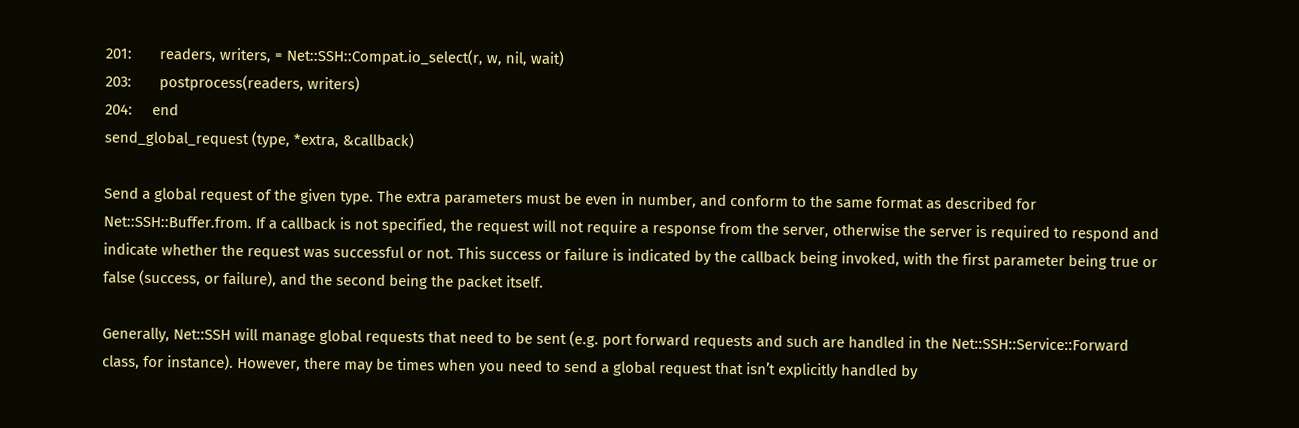201:       readers, writers, = Net::SSH::Compat.io_select(r, w, nil, wait)
203:       postprocess(readers, writers)
204:     end
send_global_request (type, *extra, &callback)

Send a global request of the given type. The extra parameters must be even in number, and conform to the same format as described for Net::SSH::Buffer.from. If a callback is not specified, the request will not require a response from the server, otherwise the server is required to respond and indicate whether the request was successful or not. This success or failure is indicated by the callback being invoked, with the first parameter being true or false (success, or failure), and the second being the packet itself.

Generally, Net::SSH will manage global requests that need to be sent (e.g. port forward requests and such are handled in the Net::SSH::Service::Forward class, for instance). However, there may be times when you need to send a global request that isn’t explicitly handled by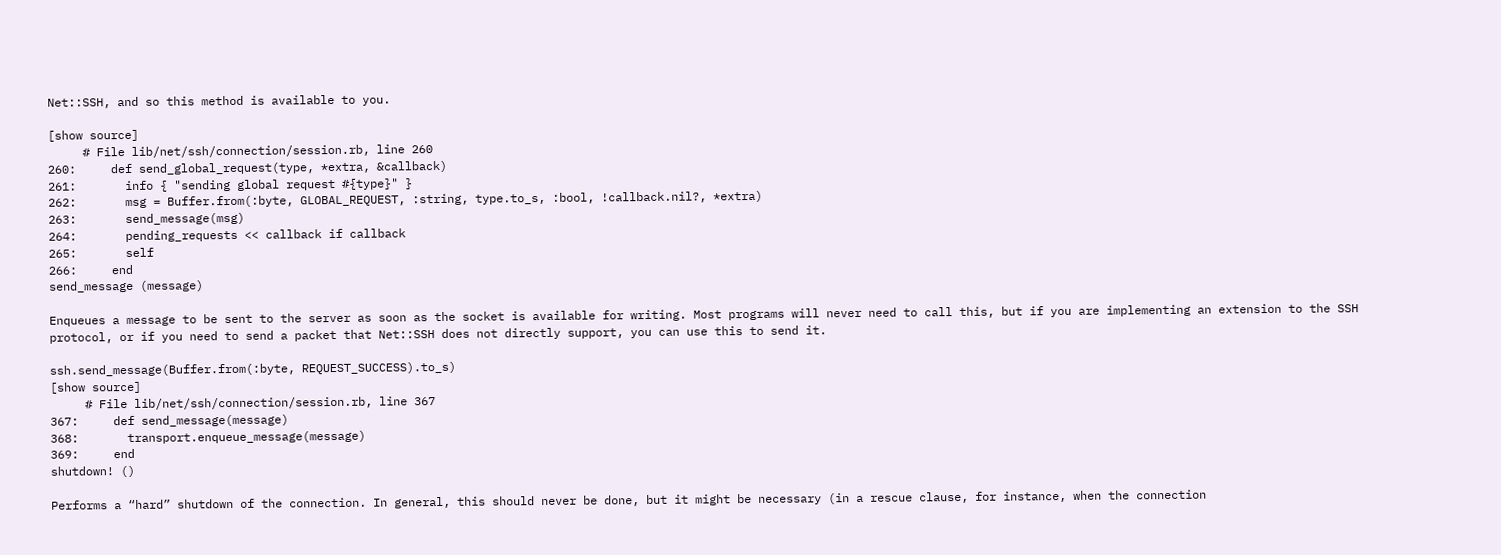Net::SSH, and so this method is available to you.

[show source]
     # File lib/net/ssh/connection/session.rb, line 260
260:     def send_global_request(type, *extra, &callback)
261:       info { "sending global request #{type}" }
262:       msg = Buffer.from(:byte, GLOBAL_REQUEST, :string, type.to_s, :bool, !callback.nil?, *extra)
263:       send_message(msg)
264:       pending_requests << callback if callback
265:       self
266:     end
send_message (message)

Enqueues a message to be sent to the server as soon as the socket is available for writing. Most programs will never need to call this, but if you are implementing an extension to the SSH protocol, or if you need to send a packet that Net::SSH does not directly support, you can use this to send it.

ssh.send_message(Buffer.from(:byte, REQUEST_SUCCESS).to_s)
[show source]
     # File lib/net/ssh/connection/session.rb, line 367
367:     def send_message(message)
368:       transport.enqueue_message(message)
369:     end
shutdown! ()

Performs a “hard” shutdown of the connection. In general, this should never be done, but it might be necessary (in a rescue clause, for instance, when the connection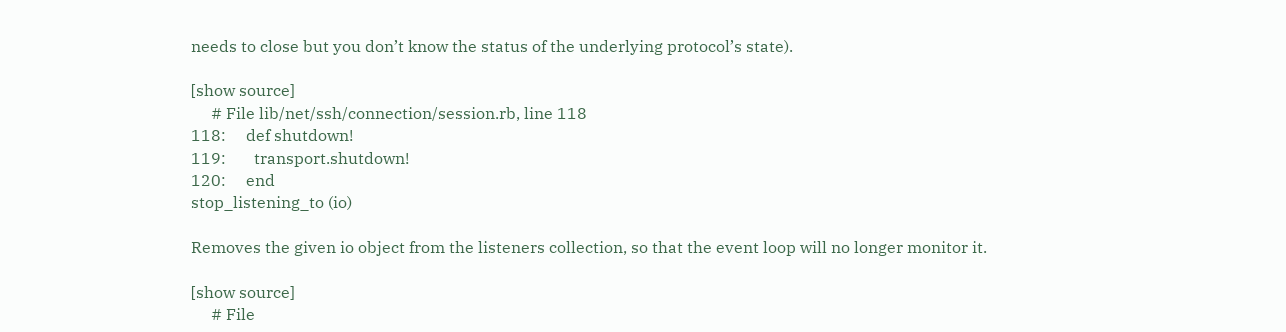needs to close but you don’t know the status of the underlying protocol’s state).

[show source]
     # File lib/net/ssh/connection/session.rb, line 118
118:     def shutdown!
119:       transport.shutdown!
120:     end
stop_listening_to (io)

Removes the given io object from the listeners collection, so that the event loop will no longer monitor it.

[show source]
     # File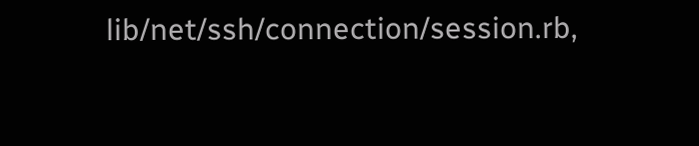lib/net/ssh/connection/session.rb,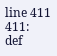line 411
411:     def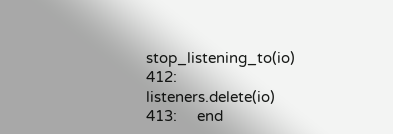stop_listening_to(io)
412:       listeners.delete(io)
413:     end